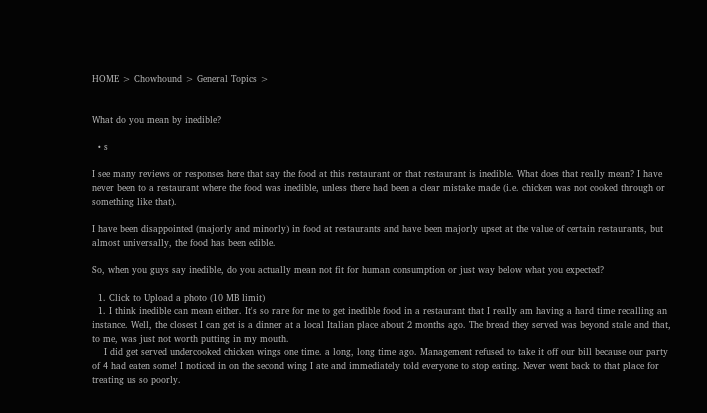HOME > Chowhound > General Topics >


What do you mean by inedible?

  • s

I see many reviews or responses here that say the food at this restaurant or that restaurant is inedible. What does that really mean? I have never been to a restaurant where the food was inedible, unless there had been a clear mistake made (i.e. chicken was not cooked through or something like that).

I have been disappointed (majorly and minorly) in food at restaurants and have been majorly upset at the value of certain restaurants, but almost universally, the food has been edible.

So, when you guys say inedible, do you actually mean not fit for human consumption or just way below what you expected?

  1. Click to Upload a photo (10 MB limit)
  1. I think inedible can mean either. It's so rare for me to get inedible food in a restaurant that I really am having a hard time recalling an instance. Well, the closest I can get is a dinner at a local Italian place about 2 months ago. The bread they served was beyond stale and that, to me, was just not worth putting in my mouth.
    I did get served undercooked chicken wings one time. a long, long time ago. Management refused to take it off our bill because our party of 4 had eaten some! I noticed in on the second wing I ate and immediately told everyone to stop eating. Never went back to that place for treating us so poorly.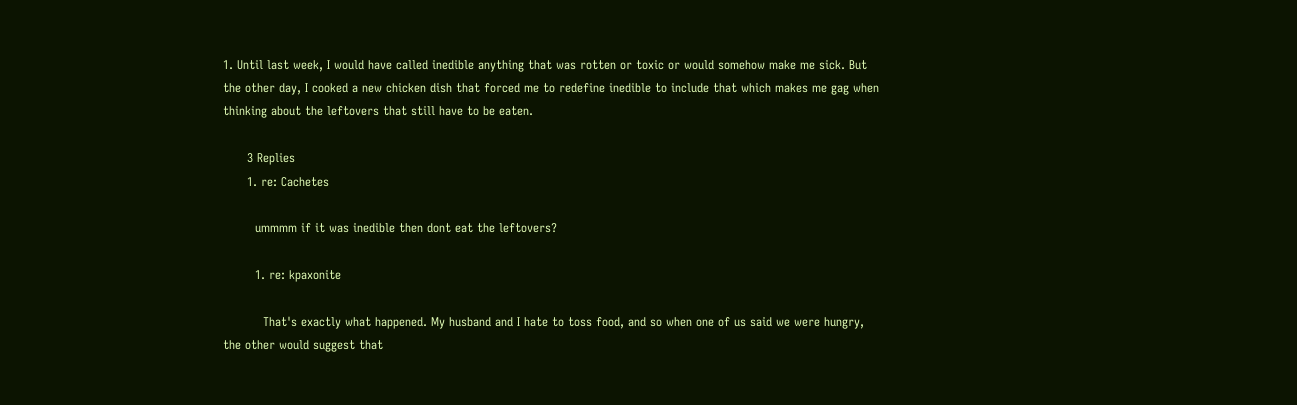1. Until last week, I would have called inedible anything that was rotten or toxic or would somehow make me sick. But the other day, I cooked a new chicken dish that forced me to redefine inedible to include that which makes me gag when thinking about the leftovers that still have to be eaten.

      3 Replies
      1. re: Cachetes

        ummmm if it was inedible then dont eat the leftovers?

        1. re: kpaxonite

          That's exactly what happened. My husband and I hate to toss food, and so when one of us said we were hungry, the other would suggest that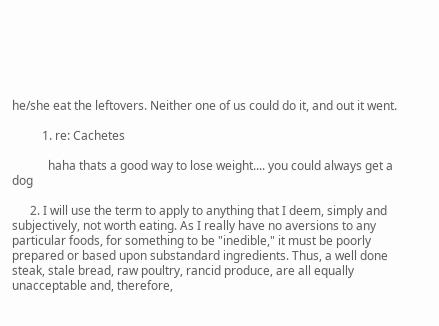he/she eat the leftovers. Neither one of us could do it, and out it went.

          1. re: Cachetes

            haha thats a good way to lose weight.... you could always get a dog

      2. I will use the term to apply to anything that I deem, simply and subjectively, not worth eating. As I really have no aversions to any particular foods, for something to be "inedible," it must be poorly prepared or based upon substandard ingredients. Thus, a well done steak, stale bread, raw poultry, rancid produce, are all equally unacceptable and, therefore,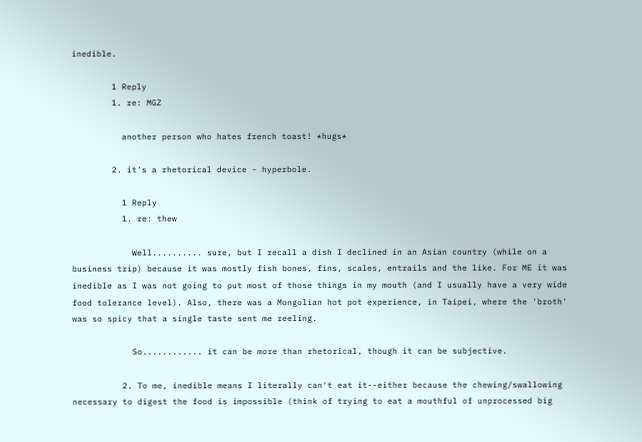inedible.

        1 Reply
        1. re: MGZ

          another person who hates french toast! *hugs*

        2. it's a rhetorical device - hyperbole.

          1 Reply
          1. re: thew

            Well.......... sure, but I recall a dish I declined in an Asian country (while on a business trip) because it was mostly fish bones, fins, scales, entrails and the like. For ME it was inedible as I was not going to put most of those things in my mouth (and I usually have a very wide food tolerance level). Also, there was a Mongolian hot pot experience, in Taipei, where the 'broth' was so spicy that a single taste sent me reeling.

            So............ it can be more than rhetorical, though it can be subjective.

          2. To me, inedible means I literally can't eat it--either because the chewing/swallowing necessary to digest the food is impossible (think of trying to eat a mouthful of unprocessed big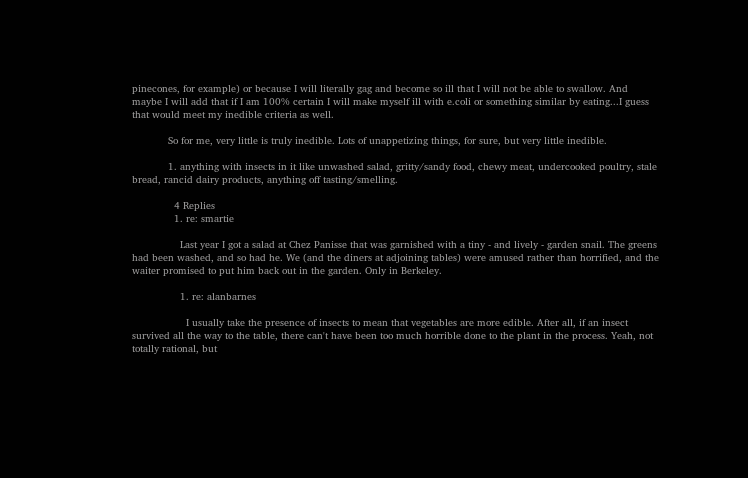pinecones, for example) or because I will literally gag and become so ill that I will not be able to swallow. And maybe I will add that if I am 100% certain I will make myself ill with e.coli or something similar by eating...I guess that would meet my inedible criteria as well.

            So for me, very little is truly inedible. Lots of unappetizing things, for sure, but very little inedible.

            1. anything with insects in it like unwashed salad, gritty/sandy food, chewy meat, undercooked poultry, stale bread, rancid dairy products, anything off tasting/smelling.

              4 Replies
              1. re: smartie

                Last year I got a salad at Chez Panisse that was garnished with a tiny - and lively - garden snail. The greens had been washed, and so had he. We (and the diners at adjoining tables) were amused rather than horrified, and the waiter promised to put him back out in the garden. Only in Berkeley.

                1. re: alanbarnes

                  I usually take the presence of insects to mean that vegetables are more edible. After all, if an insect survived all the way to the table, there can't have been too much horrible done to the plant in the process. Yeah, not totally rational, but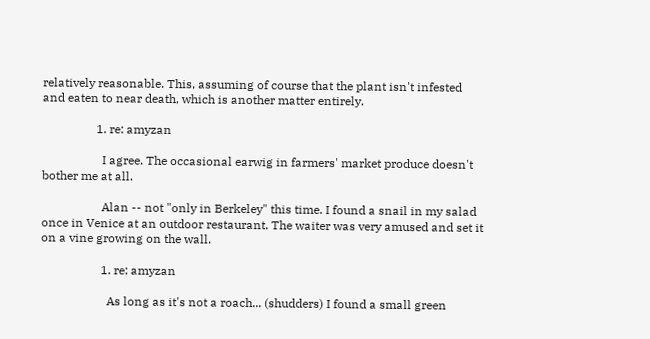relatively reasonable. This, assuming of course that the plant isn't infested and eaten to near death, which is another matter entirely.

                  1. re: amyzan

                    I agree. The occasional earwig in farmers' market produce doesn't bother me at all.

                    Alan -- not "only in Berkeley" this time. I found a snail in my salad once in Venice at an outdoor restaurant. The waiter was very amused and set it on a vine growing on the wall.

                    1. re: amyzan

                      As long as it's not a roach... (shudders) I found a small green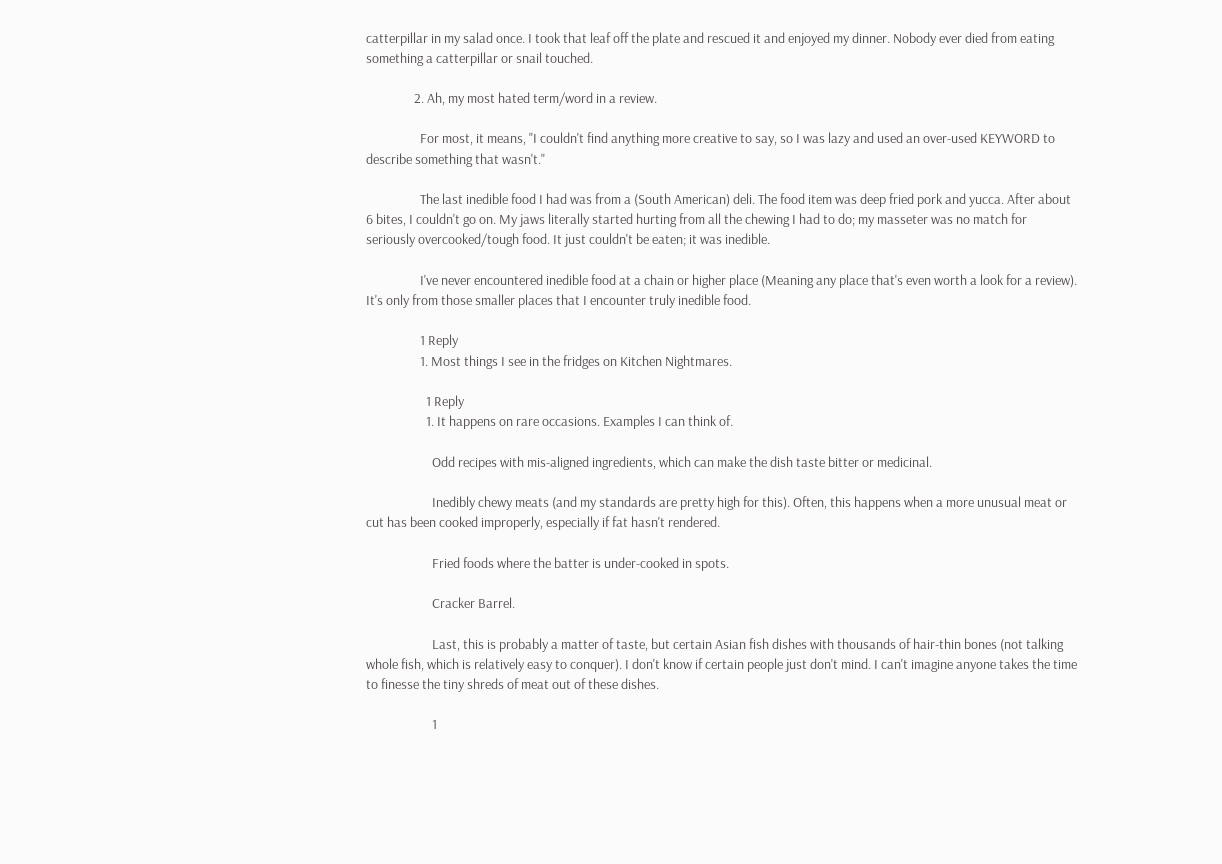catterpillar in my salad once. I took that leaf off the plate and rescued it and enjoyed my dinner. Nobody ever died from eating something a catterpillar or snail touched.

                2. Ah, my most hated term/word in a review.

                  For most, it means, "I couldn't find anything more creative to say, so I was lazy and used an over-used KEYWORD to describe something that wasn't."

                  The last inedible food I had was from a (South American) deli. The food item was deep fried pork and yucca. After about 6 bites, I couldn't go on. My jaws literally started hurting from all the chewing I had to do; my masseter was no match for seriously overcooked/tough food. It just couldn't be eaten; it was inedible.

                  I've never encountered inedible food at a chain or higher place (Meaning any place that's even worth a look for a review). It's only from those smaller places that I encounter truly inedible food.

                  1 Reply
                  1. Most things I see in the fridges on Kitchen Nightmares.

                    1 Reply
                    1. It happens on rare occasions. Examples I can think of.

                      Odd recipes with mis-aligned ingredients, which can make the dish taste bitter or medicinal.

                      Inedibly chewy meats (and my standards are pretty high for this). Often, this happens when a more unusual meat or cut has been cooked improperly, especially if fat hasn't rendered.

                      Fried foods where the batter is under-cooked in spots.

                      Cracker Barrel.

                      Last, this is probably a matter of taste, but certain Asian fish dishes with thousands of hair-thin bones (not talking whole fish, which is relatively easy to conquer). I don't know if certain people just don't mind. I can't imagine anyone takes the time to finesse the tiny shreds of meat out of these dishes.

                      1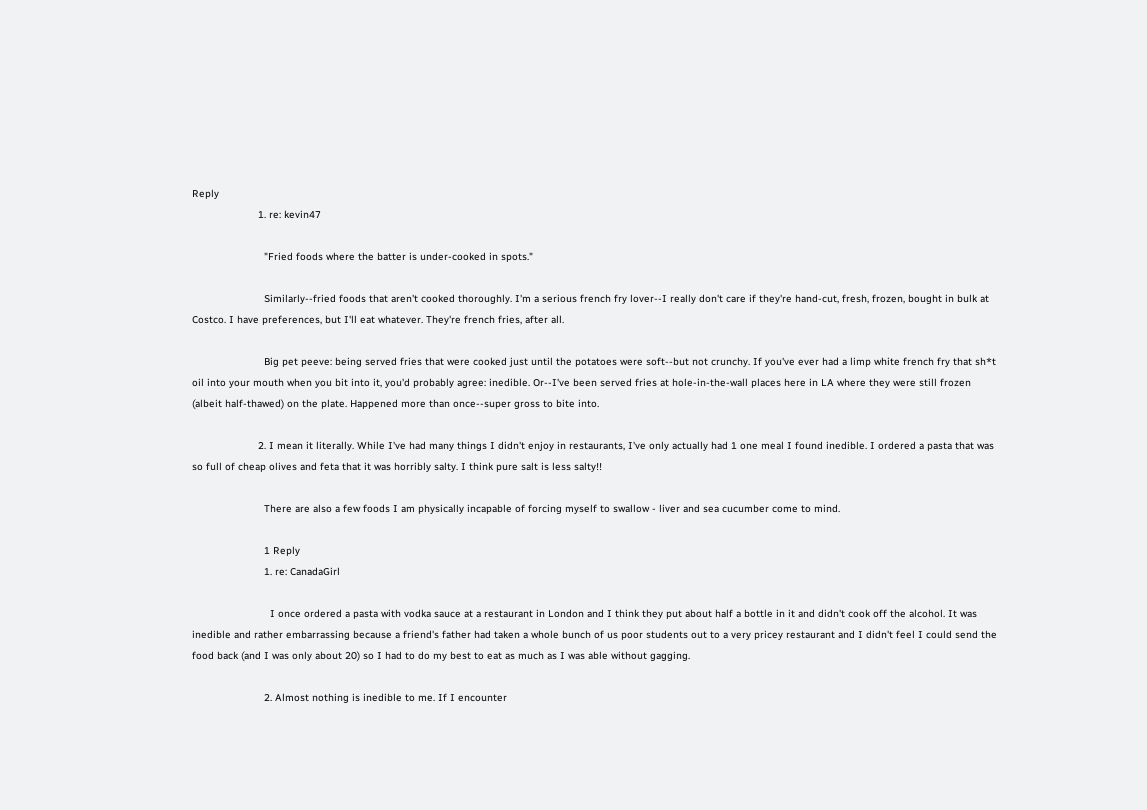Reply
                      1. re: kevin47

                        "Fried foods where the batter is under-cooked in spots."

                        Similarly--fried foods that aren't cooked thoroughly. I'm a serious french fry lover--I really don't care if they're hand-cut, fresh, frozen, bought in bulk at Costco. I have preferences, but I'll eat whatever. They're french fries, after all.

                        Big pet peeve: being served fries that were cooked just until the potatoes were soft--but not crunchy. If you've ever had a limp white french fry that sh*t oil into your mouth when you bit into it, you'd probably agree: inedible. Or--I've been served fries at hole-in-the-wall places here in LA where they were still frozen (albeit half-thawed) on the plate. Happened more than once--super gross to bite into.

                      2. I mean it literally. While I've had many things I didn't enjoy in restaurants, I've only actually had 1 one meal I found inedible. I ordered a pasta that was so full of cheap olives and feta that it was horribly salty. I think pure salt is less salty!!

                        There are also a few foods I am physically incapable of forcing myself to swallow - liver and sea cucumber come to mind.

                        1 Reply
                        1. re: CanadaGirl

                          I once ordered a pasta with vodka sauce at a restaurant in London and I think they put about half a bottle in it and didn't cook off the alcohol. It was inedible and rather embarrassing because a friend's father had taken a whole bunch of us poor students out to a very pricey restaurant and I didn't feel I could send the food back (and I was only about 20) so I had to do my best to eat as much as I was able without gagging.

                        2. Almost nothing is inedible to me. If I encounter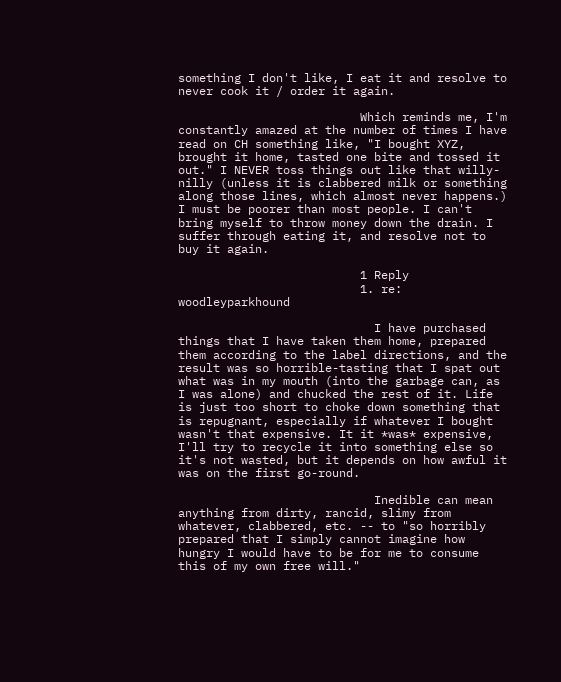something I don't like, I eat it and resolve to never cook it / order it again.

                          Which reminds me, I'm constantly amazed at the number of times I have read on CH something like, "I bought XYZ, brought it home, tasted one bite and tossed it out." I NEVER toss things out like that willy-nilly (unless it is clabbered milk or something along those lines, which almost never happens.) I must be poorer than most people. I can't bring myself to throw money down the drain. I suffer through eating it, and resolve not to buy it again.

                          1 Reply
                          1. re: woodleyparkhound

                            I have purchased things that I have taken them home, prepared them according to the label directions, and the result was so horrible-tasting that I spat out what was in my mouth (into the garbage can, as I was alone) and chucked the rest of it. Life is just too short to choke down something that is repugnant, especially if whatever I bought wasn't that expensive. It it *was* expensive, I'll try to recycle it into something else so it's not wasted, but it depends on how awful it was on the first go-round.

                            Inedible can mean anything from dirty, rancid, slimy from whatever, clabbered, etc. -- to "so horribly prepared that I simply cannot imagine how hungry I would have to be for me to consume this of my own free will."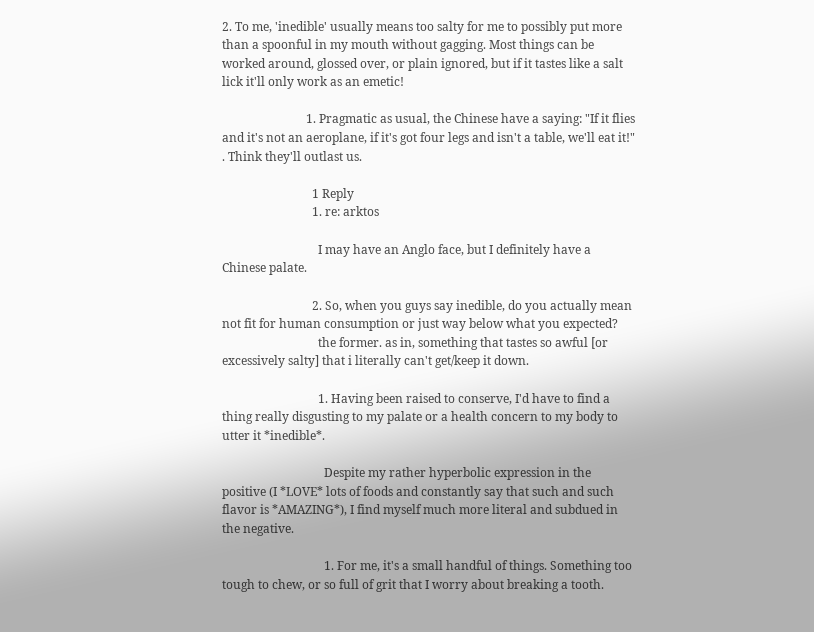2. To me, 'inedible' usually means too salty for me to possibly put more than a spoonful in my mouth without gagging. Most things can be worked around, glossed over, or plain ignored, but if it tastes like a salt lick it'll only work as an emetic!

                            1. Pragmatic as usual, the Chinese have a saying: "If it flies and it's not an aeroplane, if it's got four legs and isn't a table, we'll eat it!" . Think they'll outlast us.

                              1 Reply
                              1. re: arktos

                                I may have an Anglo face, but I definitely have a Chinese palate.

                              2. So, when you guys say inedible, do you actually mean not fit for human consumption or just way below what you expected?
                                the former. as in, something that tastes so awful [or excessively salty] that i literally can't get/keep it down.

                                1. Having been raised to conserve, I'd have to find a thing really disgusting to my palate or a health concern to my body to utter it *inedible*.

                                  Despite my rather hyperbolic expression in the positive (I *LOVE* lots of foods and constantly say that such and such flavor is *AMAZING*), I find myself much more literal and subdued in the negative.

                                  1. For me, it's a small handful of things. Something too tough to chew, or so full of grit that I worry about breaking a tooth.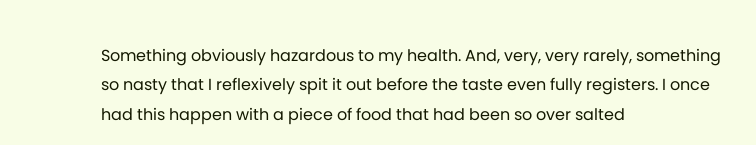Something obviously hazardous to my health. And, very, very rarely, something so nasty that I reflexively spit it out before the taste even fully registers. I once had this happen with a piece of food that had been so over salted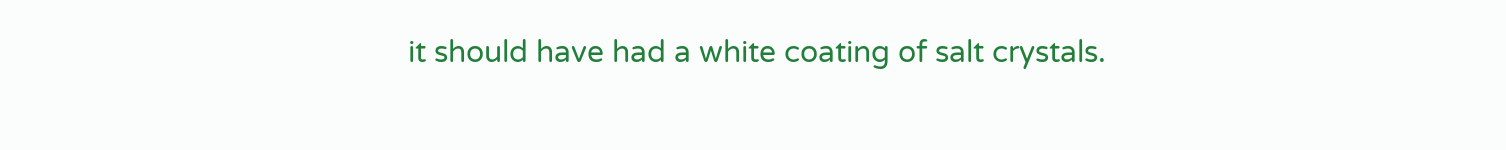it should have had a white coating of salt crystals.